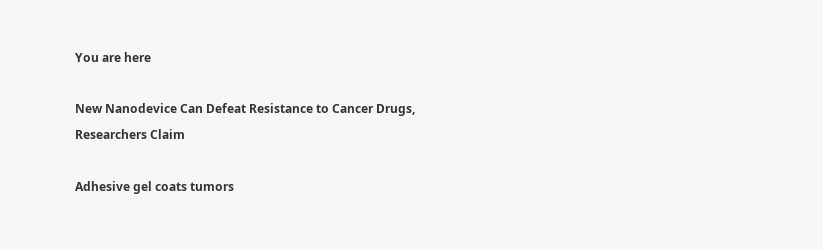You are here

New Nanodevice Can Defeat Resistance to Cancer Drugs, Researchers Claim

Adhesive gel coats tumors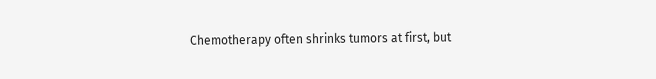Chemotherapy often shrinks tumors at first, but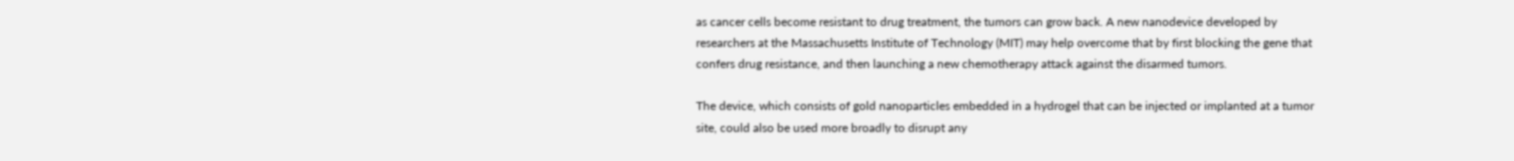as cancer cells become resistant to drug treatment, the tumors can grow back. A new nanodevice developed by researchers at the Massachusetts Institute of Technology (MIT) may help overcome that by first blocking the gene that confers drug resistance, and then launching a new chemotherapy attack against the disarmed tumors.

The device, which consists of gold nanoparticles embedded in a hydrogel that can be injected or implanted at a tumor site, could also be used more broadly to disrupt any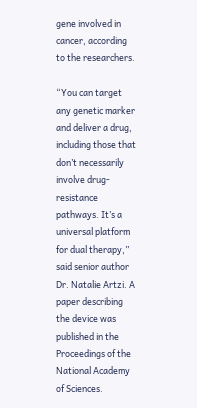gene involved in cancer, according to the researchers.

“You can target any genetic marker and deliver a drug, including those that don’t necessarily involve drug-resistance pathways. It’s a universal platform for dual therapy,” said senior author Dr. Natalie Artzi. A paper describing the device was published in the Proceedings of the National Academy of Sciences.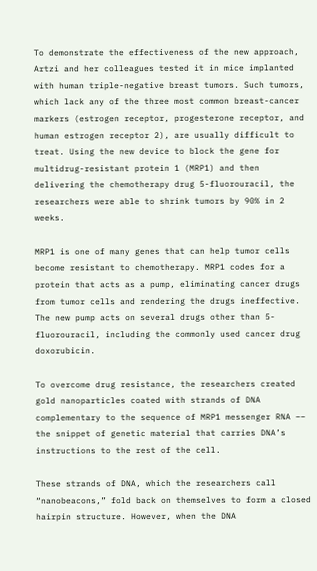To demonstrate the effectiveness of the new approach, Artzi and her colleagues tested it in mice implanted with human triple-negative breast tumors. Such tumors, which lack any of the three most common breast-cancer markers (estrogen receptor, progesterone receptor, and human estrogen receptor 2), are usually difficult to treat. Using the new device to block the gene for multidrug-resistant protein 1 (MRP1) and then delivering the chemotherapy drug 5-fluorouracil, the researchers were able to shrink tumors by 90% in 2 weeks.

MRP1 is one of many genes that can help tumor cells become resistant to chemotherapy. MRP1 codes for a protein that acts as a pump, eliminating cancer drugs from tumor cells and rendering the drugs ineffective. The new pump acts on several drugs other than 5-fluorouracil, including the commonly used cancer drug doxorubicin.

To overcome drug resistance, the researchers created gold nanoparticles coated with strands of DNA complementary to the sequence of MRP1 messenger RNA –– the snippet of genetic material that carries DNA’s instructions to the rest of the cell.

These strands of DNA, which the researchers call “nanobeacons,” fold back on themselves to form a closed hairpin structure. However, when the DNA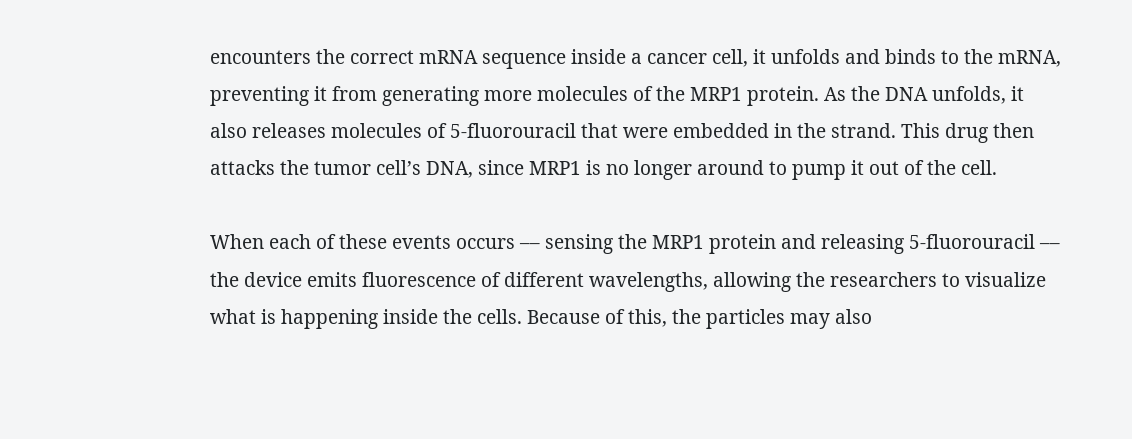encounters the correct mRNA sequence inside a cancer cell, it unfolds and binds to the mRNA, preventing it from generating more molecules of the MRP1 protein. As the DNA unfolds, it also releases molecules of 5-fluorouracil that were embedded in the strand. This drug then attacks the tumor cell’s DNA, since MRP1 is no longer around to pump it out of the cell.

When each of these events occurs –– sensing the MRP1 protein and releasing 5-fluorouracil –– the device emits fluorescence of different wavelengths, allowing the researchers to visualize what is happening inside the cells. Because of this, the particles may also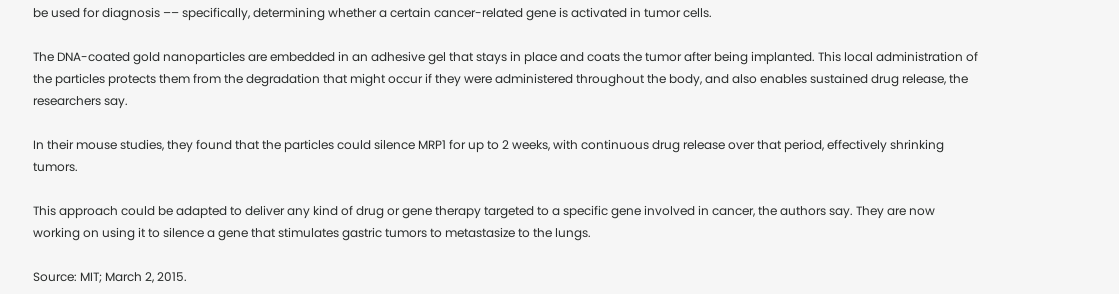be used for diagnosis –– specifically, determining whether a certain cancer-related gene is activated in tumor cells.

The DNA-coated gold nanoparticles are embedded in an adhesive gel that stays in place and coats the tumor after being implanted. This local administration of the particles protects them from the degradation that might occur if they were administered throughout the body, and also enables sustained drug release, the researchers say.

In their mouse studies, they found that the particles could silence MRP1 for up to 2 weeks, with continuous drug release over that period, effectively shrinking tumors.

This approach could be adapted to deliver any kind of drug or gene therapy targeted to a specific gene involved in cancer, the authors say. They are now working on using it to silence a gene that stimulates gastric tumors to metastasize to the lungs.

Source: MIT; March 2, 2015.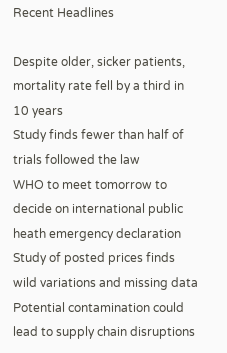Recent Headlines

Despite older, sicker patients, mortality rate fell by a third in 10 years
Study finds fewer than half of trials followed the law
WHO to meet tomorrow to decide on international public heath emergency declaration
Study of posted prices finds wild variations and missing data
Potential contamination could lead to supply chain disruptions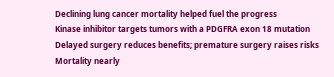Declining lung cancer mortality helped fuel the progress
Kinase inhibitor targets tumors with a PDGFRA exon 18 mutation
Delayed surgery reduces benefits; premature surgery raises risks
Mortality nearly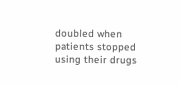doubled when patients stopped using their drugs